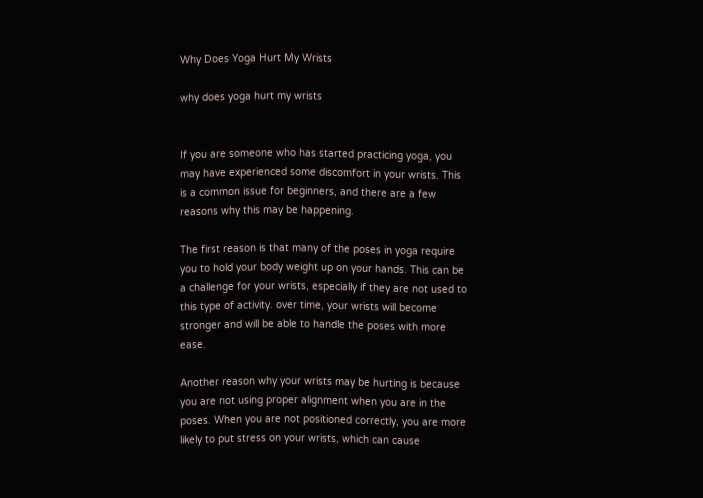Why Does Yoga Hurt My Wrists

why does yoga hurt my wrists


If you are someone who has started practicing yoga, you may have experienced some discomfort in your wrists. This is a common issue for beginners, and there are a few reasons why this may be happening.

The first reason is that many of the poses in yoga require you to hold your body weight up on your hands. This can be a challenge for your wrists, especially if they are not used to this type of activity. over time, your wrists will become stronger and will be able to handle the poses with more ease.

Another reason why your wrists may be hurting is because you are not using proper alignment when you are in the poses. When you are not positioned correctly, you are more likely to put stress on your wrists, which can cause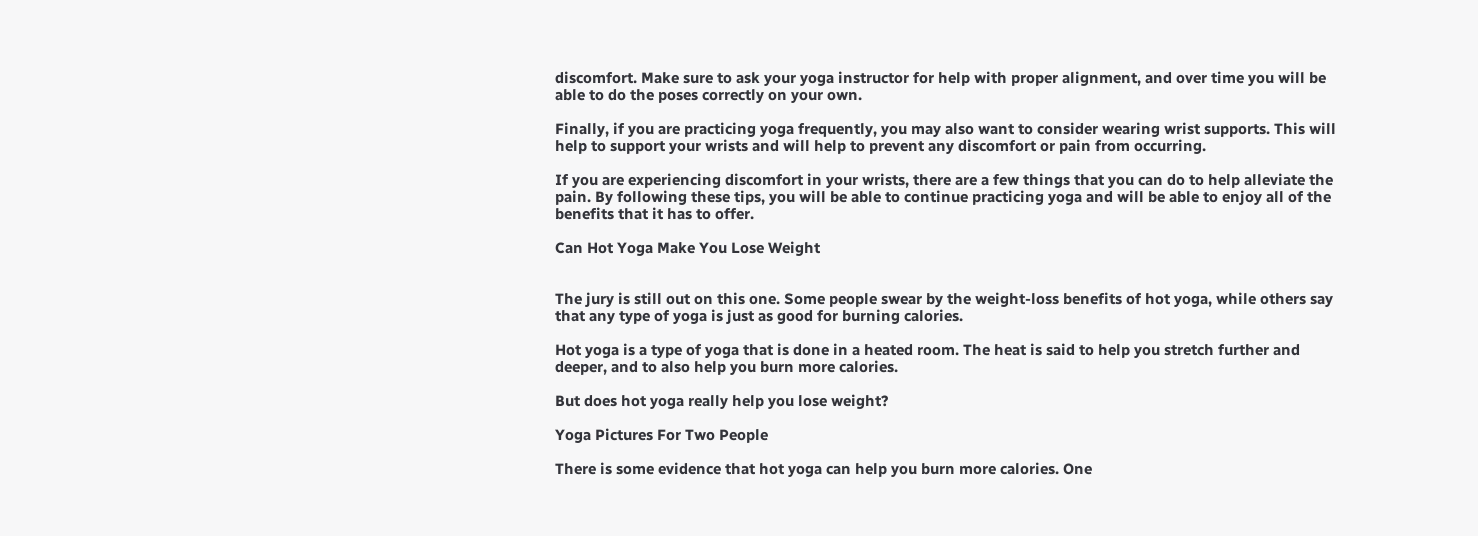discomfort. Make sure to ask your yoga instructor for help with proper alignment, and over time you will be able to do the poses correctly on your own.

Finally, if you are practicing yoga frequently, you may also want to consider wearing wrist supports. This will help to support your wrists and will help to prevent any discomfort or pain from occurring.

If you are experiencing discomfort in your wrists, there are a few things that you can do to help alleviate the pain. By following these tips, you will be able to continue practicing yoga and will be able to enjoy all of the benefits that it has to offer.

Can Hot Yoga Make You Lose Weight


The jury is still out on this one. Some people swear by the weight-loss benefits of hot yoga, while others say that any type of yoga is just as good for burning calories.

Hot yoga is a type of yoga that is done in a heated room. The heat is said to help you stretch further and deeper, and to also help you burn more calories.

But does hot yoga really help you lose weight?

Yoga Pictures For Two People

There is some evidence that hot yoga can help you burn more calories. One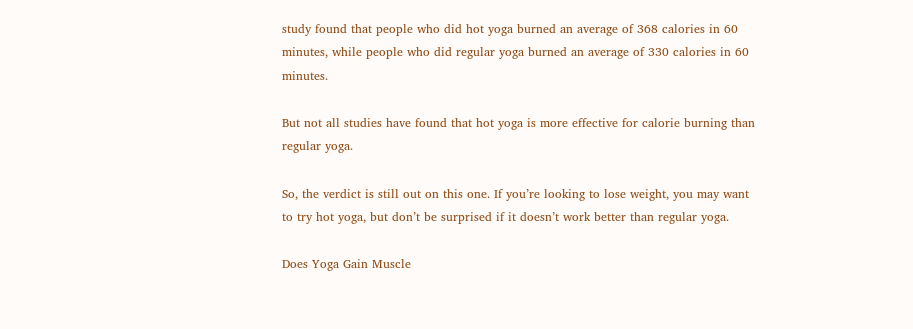study found that people who did hot yoga burned an average of 368 calories in 60 minutes, while people who did regular yoga burned an average of 330 calories in 60 minutes.

But not all studies have found that hot yoga is more effective for calorie burning than regular yoga.

So, the verdict is still out on this one. If you’re looking to lose weight, you may want to try hot yoga, but don’t be surprised if it doesn’t work better than regular yoga.

Does Yoga Gain Muscle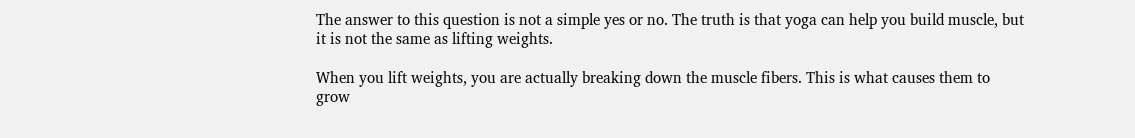The answer to this question is not a simple yes or no. The truth is that yoga can help you build muscle, but it is not the same as lifting weights.

When you lift weights, you are actually breaking down the muscle fibers. This is what causes them to grow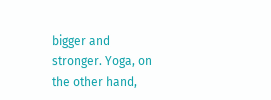bigger and stronger. Yoga, on the other hand,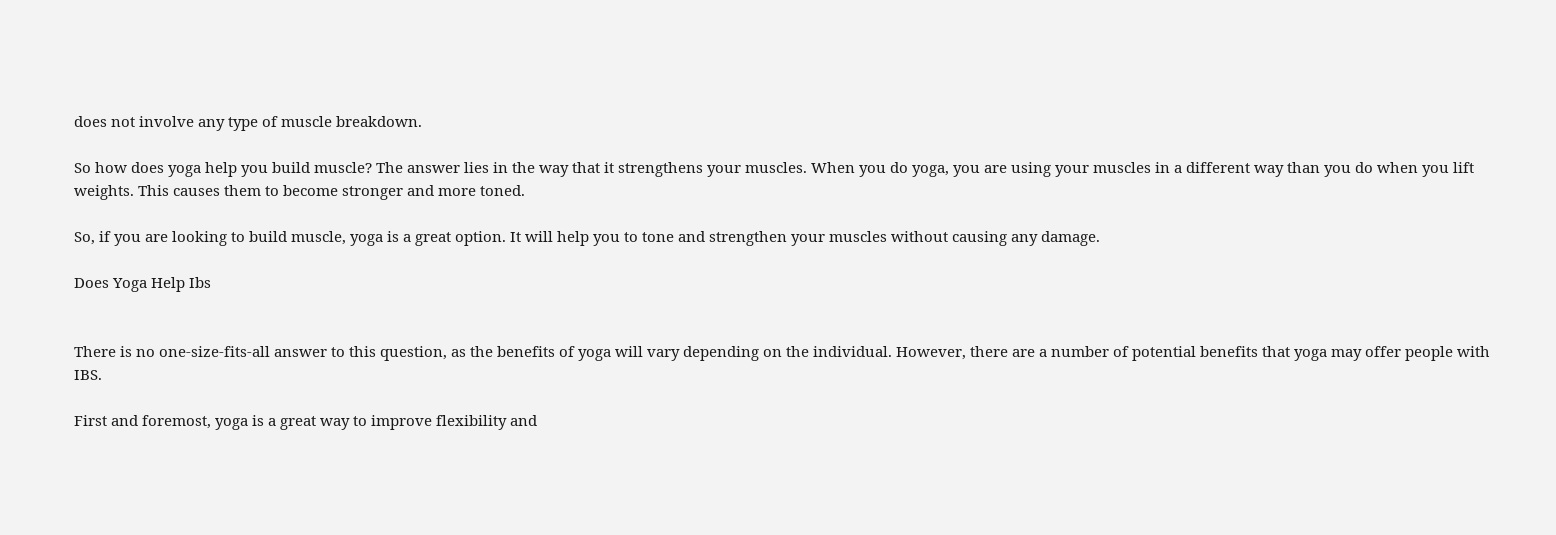does not involve any type of muscle breakdown.

So how does yoga help you build muscle? The answer lies in the way that it strengthens your muscles. When you do yoga, you are using your muscles in a different way than you do when you lift weights. This causes them to become stronger and more toned.

So, if you are looking to build muscle, yoga is a great option. It will help you to tone and strengthen your muscles without causing any damage.

Does Yoga Help Ibs


There is no one-size-fits-all answer to this question, as the benefits of yoga will vary depending on the individual. However, there are a number of potential benefits that yoga may offer people with IBS.

First and foremost, yoga is a great way to improve flexibility and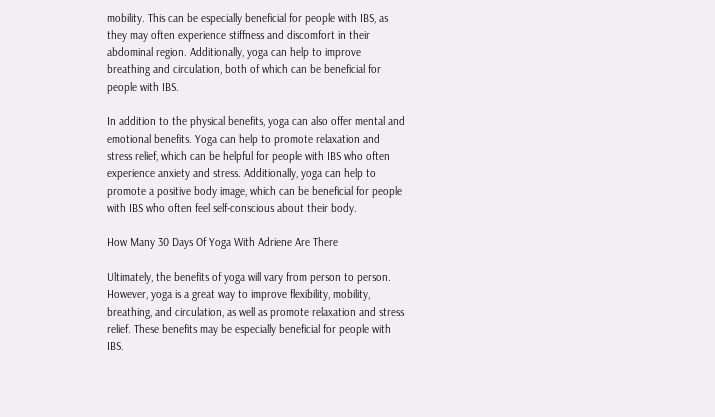mobility. This can be especially beneficial for people with IBS, as they may often experience stiffness and discomfort in their abdominal region. Additionally, yoga can help to improve breathing and circulation, both of which can be beneficial for people with IBS.

In addition to the physical benefits, yoga can also offer mental and emotional benefits. Yoga can help to promote relaxation and stress relief, which can be helpful for people with IBS who often experience anxiety and stress. Additionally, yoga can help to promote a positive body image, which can be beneficial for people with IBS who often feel self-conscious about their body.

How Many 30 Days Of Yoga With Adriene Are There

Ultimately, the benefits of yoga will vary from person to person. However, yoga is a great way to improve flexibility, mobility, breathing, and circulation, as well as promote relaxation and stress relief. These benefits may be especially beneficial for people with IBS.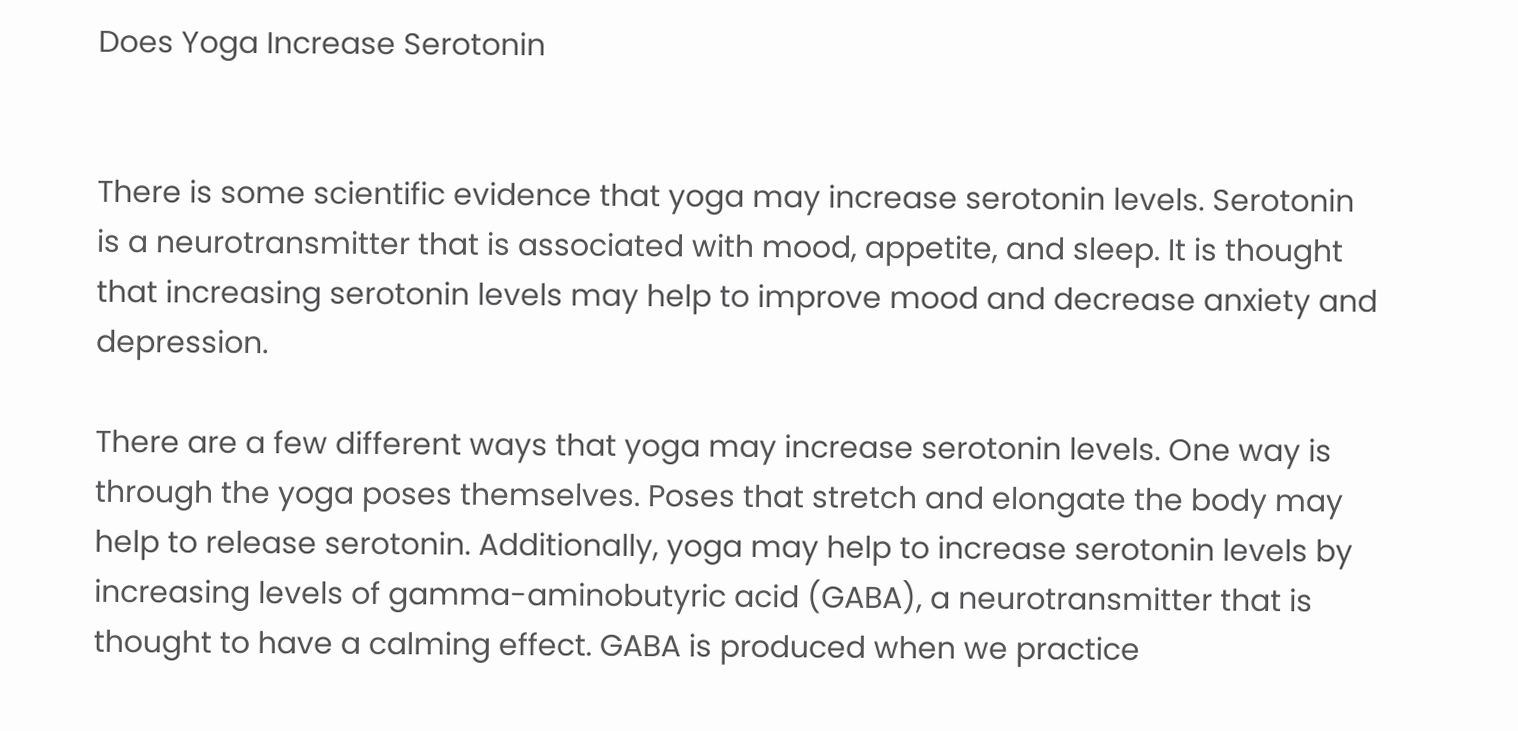Does Yoga Increase Serotonin


There is some scientific evidence that yoga may increase serotonin levels. Serotonin is a neurotransmitter that is associated with mood, appetite, and sleep. It is thought that increasing serotonin levels may help to improve mood and decrease anxiety and depression.

There are a few different ways that yoga may increase serotonin levels. One way is through the yoga poses themselves. Poses that stretch and elongate the body may help to release serotonin. Additionally, yoga may help to increase serotonin levels by increasing levels of gamma-aminobutyric acid (GABA), a neurotransmitter that is thought to have a calming effect. GABA is produced when we practice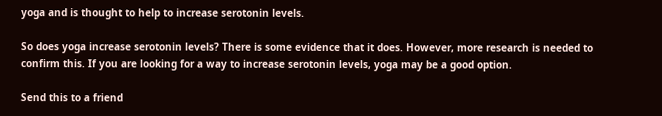yoga and is thought to help to increase serotonin levels.

So does yoga increase serotonin levels? There is some evidence that it does. However, more research is needed to confirm this. If you are looking for a way to increase serotonin levels, yoga may be a good option.

Send this to a friend